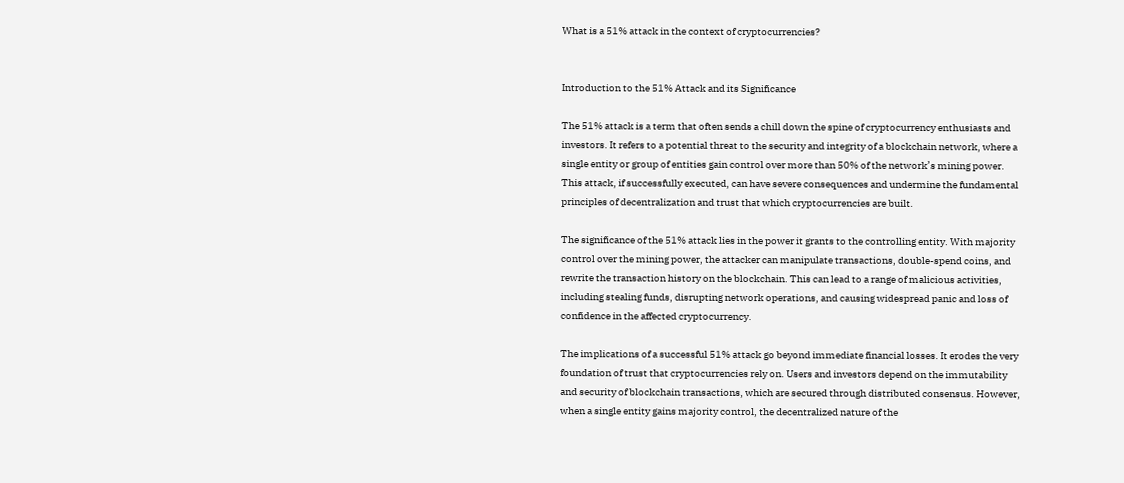What is a 51% attack in the context of cryptocurrencies?


Introduction to the 51% Attack and its Significance

The 51% attack is a term that often sends a chill down the spine of cryptocurrency enthusiasts and investors. It refers to a potential threat to the security and integrity of a blockchain network, where a single entity or group of entities gain control over more than 50% of the network’s mining power. This attack, if successfully executed, can have severe consequences and undermine the fundamental principles of decentralization and trust that which cryptocurrencies are built.

The significance of the 51% attack lies in the power it grants to the controlling entity. With majority control over the mining power, the attacker can manipulate transactions, double-spend coins, and rewrite the transaction history on the blockchain. This can lead to a range of malicious activities, including stealing funds, disrupting network operations, and causing widespread panic and loss of confidence in the affected cryptocurrency.

The implications of a successful 51% attack go beyond immediate financial losses. It erodes the very foundation of trust that cryptocurrencies rely on. Users and investors depend on the immutability and security of blockchain transactions, which are secured through distributed consensus. However, when a single entity gains majority control, the decentralized nature of the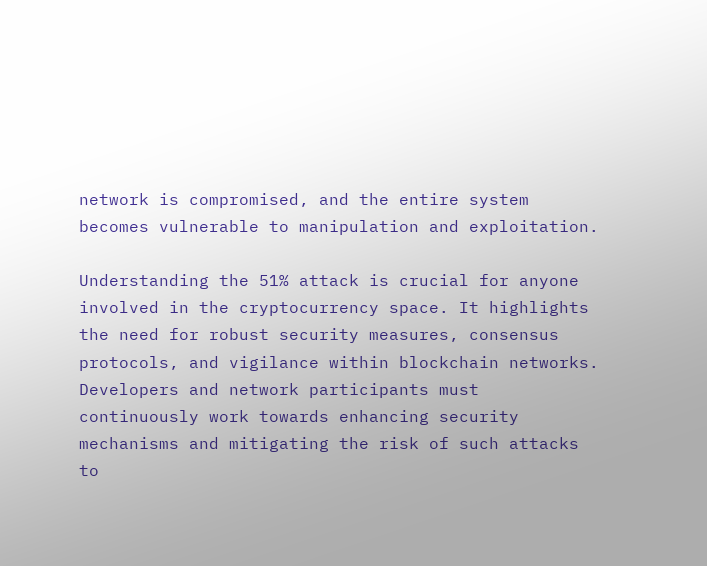network is compromised, and the entire system becomes vulnerable to manipulation and exploitation.

Understanding the 51% attack is crucial for anyone involved in the cryptocurrency space. It highlights the need for robust security measures, consensus protocols, and vigilance within blockchain networks. Developers and network participants must continuously work towards enhancing security mechanisms and mitigating the risk of such attacks to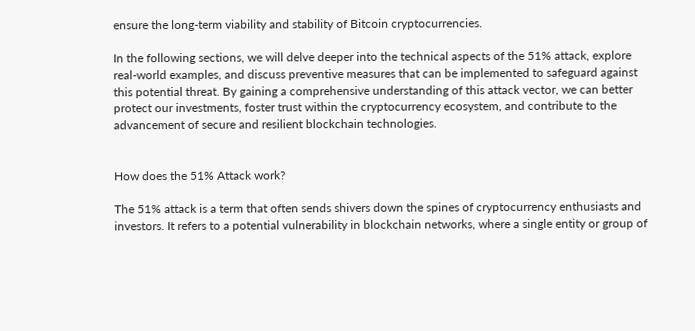ensure the long-term viability and stability of Bitcoin cryptocurrencies.

In the following sections, we will delve deeper into the technical aspects of the 51% attack, explore real-world examples, and discuss preventive measures that can be implemented to safeguard against this potential threat. By gaining a comprehensive understanding of this attack vector, we can better protect our investments, foster trust within the cryptocurrency ecosystem, and contribute to the advancement of secure and resilient blockchain technologies.


How does the 51% Attack work?

The 51% attack is a term that often sends shivers down the spines of cryptocurrency enthusiasts and investors. It refers to a potential vulnerability in blockchain networks, where a single entity or group of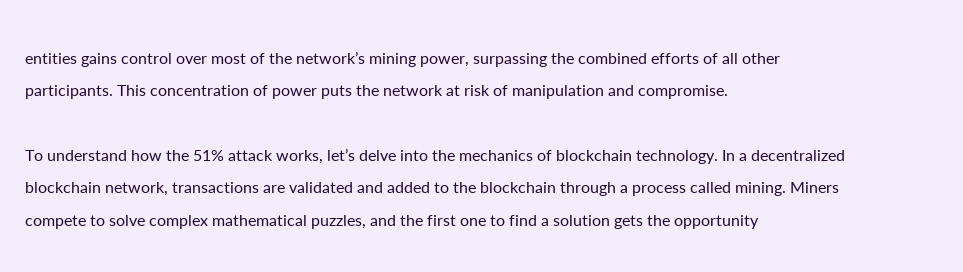entities gains control over most of the network’s mining power, surpassing the combined efforts of all other participants. This concentration of power puts the network at risk of manipulation and compromise.

To understand how the 51% attack works, let’s delve into the mechanics of blockchain technology. In a decentralized blockchain network, transactions are validated and added to the blockchain through a process called mining. Miners compete to solve complex mathematical puzzles, and the first one to find a solution gets the opportunity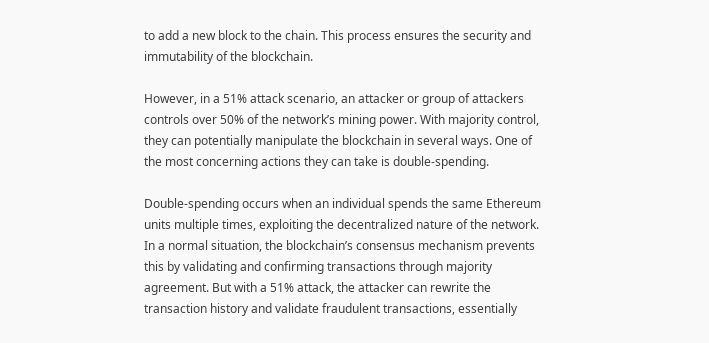to add a new block to the chain. This process ensures the security and immutability of the blockchain.

However, in a 51% attack scenario, an attacker or group of attackers controls over 50% of the network’s mining power. With majority control, they can potentially manipulate the blockchain in several ways. One of the most concerning actions they can take is double-spending.

Double-spending occurs when an individual spends the same Ethereum units multiple times, exploiting the decentralized nature of the network. In a normal situation, the blockchain’s consensus mechanism prevents this by validating and confirming transactions through majority agreement. But with a 51% attack, the attacker can rewrite the transaction history and validate fraudulent transactions, essentially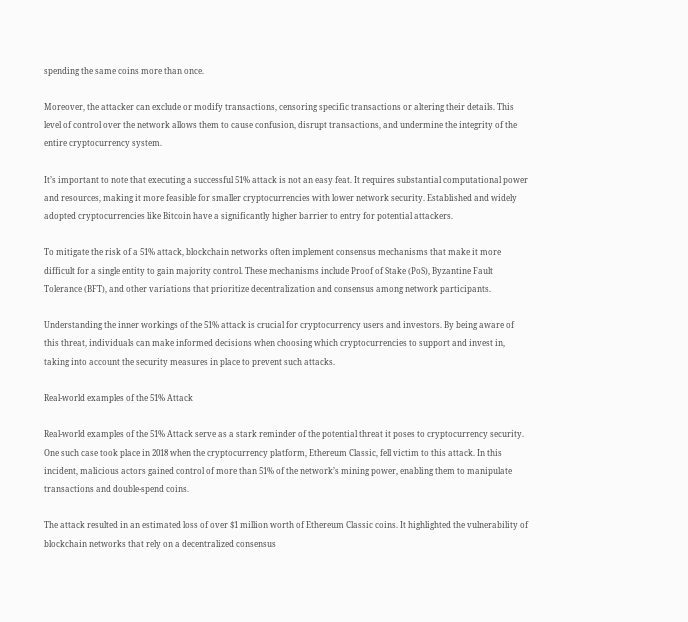spending the same coins more than once.

Moreover, the attacker can exclude or modify transactions, censoring specific transactions or altering their details. This level of control over the network allows them to cause confusion, disrupt transactions, and undermine the integrity of the entire cryptocurrency system.

It’s important to note that executing a successful 51% attack is not an easy feat. It requires substantial computational power and resources, making it more feasible for smaller cryptocurrencies with lower network security. Established and widely adopted cryptocurrencies like Bitcoin have a significantly higher barrier to entry for potential attackers.

To mitigate the risk of a 51% attack, blockchain networks often implement consensus mechanisms that make it more difficult for a single entity to gain majority control. These mechanisms include Proof of Stake (PoS), Byzantine Fault Tolerance (BFT), and other variations that prioritize decentralization and consensus among network participants.

Understanding the inner workings of the 51% attack is crucial for cryptocurrency users and investors. By being aware of this threat, individuals can make informed decisions when choosing which cryptocurrencies to support and invest in, taking into account the security measures in place to prevent such attacks.

Real-world examples of the 51% Attack

Real-world examples of the 51% Attack serve as a stark reminder of the potential threat it poses to cryptocurrency security. One such case took place in 2018 when the cryptocurrency platform, Ethereum Classic, fell victim to this attack. In this incident, malicious actors gained control of more than 51% of the network’s mining power, enabling them to manipulate transactions and double-spend coins.

The attack resulted in an estimated loss of over $1 million worth of Ethereum Classic coins. It highlighted the vulnerability of blockchain networks that rely on a decentralized consensus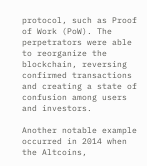protocol, such as Proof of Work (PoW). The perpetrators were able to reorganize the blockchain, reversing confirmed transactions and creating a state of confusion among users and investors.

Another notable example occurred in 2014 when the Altcoins,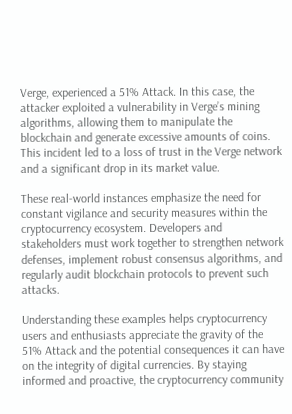Verge, experienced a 51% Attack. In this case, the attacker exploited a vulnerability in Verge’s mining algorithms, allowing them to manipulate the blockchain and generate excessive amounts of coins. This incident led to a loss of trust in the Verge network and a significant drop in its market value.

These real-world instances emphasize the need for constant vigilance and security measures within the cryptocurrency ecosystem. Developers and stakeholders must work together to strengthen network defenses, implement robust consensus algorithms, and regularly audit blockchain protocols to prevent such attacks.

Understanding these examples helps cryptocurrency users and enthusiasts appreciate the gravity of the 51% Attack and the potential consequences it can have on the integrity of digital currencies. By staying informed and proactive, the cryptocurrency community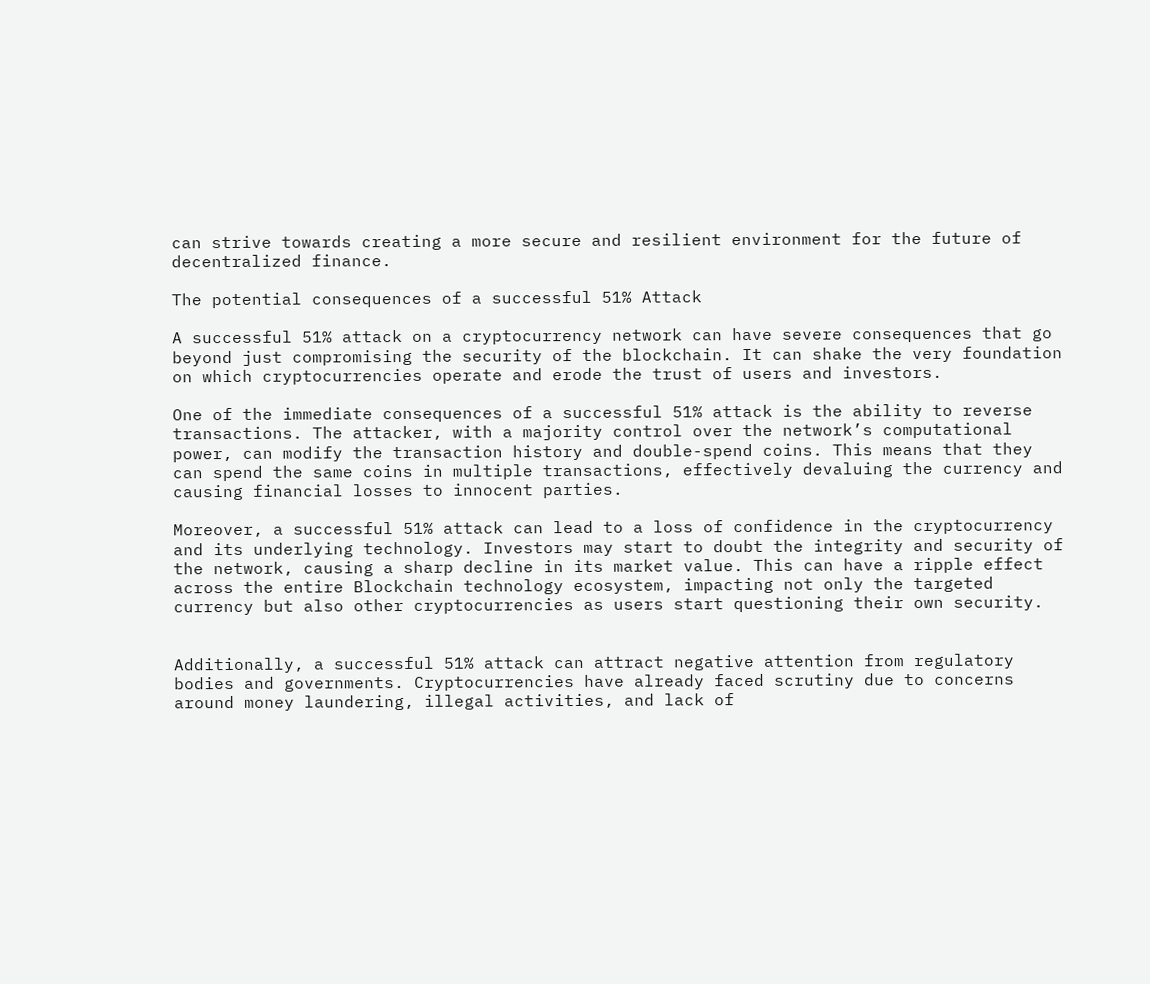can strive towards creating a more secure and resilient environment for the future of decentralized finance.

The potential consequences of a successful 51% Attack

A successful 51% attack on a cryptocurrency network can have severe consequences that go beyond just compromising the security of the blockchain. It can shake the very foundation on which cryptocurrencies operate and erode the trust of users and investors.

One of the immediate consequences of a successful 51% attack is the ability to reverse transactions. The attacker, with a majority control over the network’s computational power, can modify the transaction history and double-spend coins. This means that they can spend the same coins in multiple transactions, effectively devaluing the currency and causing financial losses to innocent parties.

Moreover, a successful 51% attack can lead to a loss of confidence in the cryptocurrency and its underlying technology. Investors may start to doubt the integrity and security of the network, causing a sharp decline in its market value. This can have a ripple effect across the entire Blockchain technology ecosystem, impacting not only the targeted currency but also other cryptocurrencies as users start questioning their own security.


Additionally, a successful 51% attack can attract negative attention from regulatory bodies and governments. Cryptocurrencies have already faced scrutiny due to concerns around money laundering, illegal activities, and lack of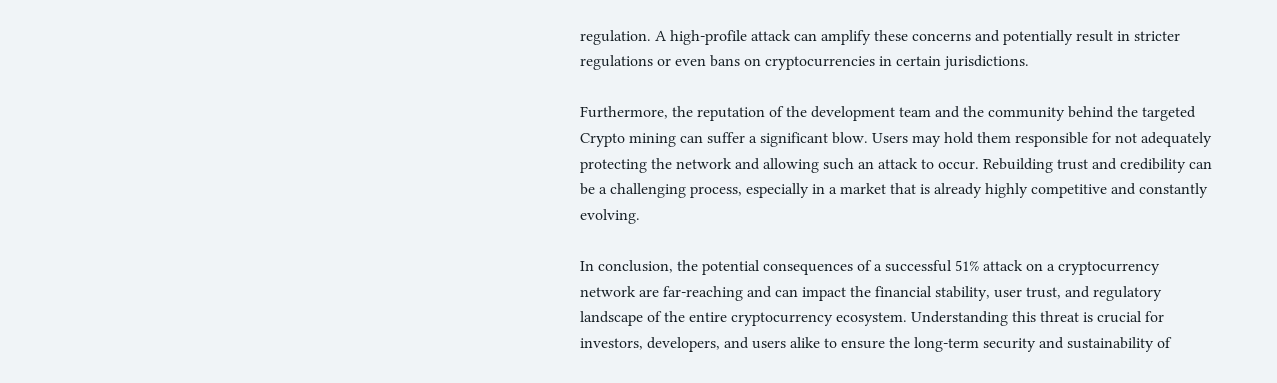regulation. A high-profile attack can amplify these concerns and potentially result in stricter regulations or even bans on cryptocurrencies in certain jurisdictions.

Furthermore, the reputation of the development team and the community behind the targeted Crypto mining can suffer a significant blow. Users may hold them responsible for not adequately protecting the network and allowing such an attack to occur. Rebuilding trust and credibility can be a challenging process, especially in a market that is already highly competitive and constantly evolving.

In conclusion, the potential consequences of a successful 51% attack on a cryptocurrency network are far-reaching and can impact the financial stability, user trust, and regulatory landscape of the entire cryptocurrency ecosystem. Understanding this threat is crucial for investors, developers, and users alike to ensure the long-term security and sustainability of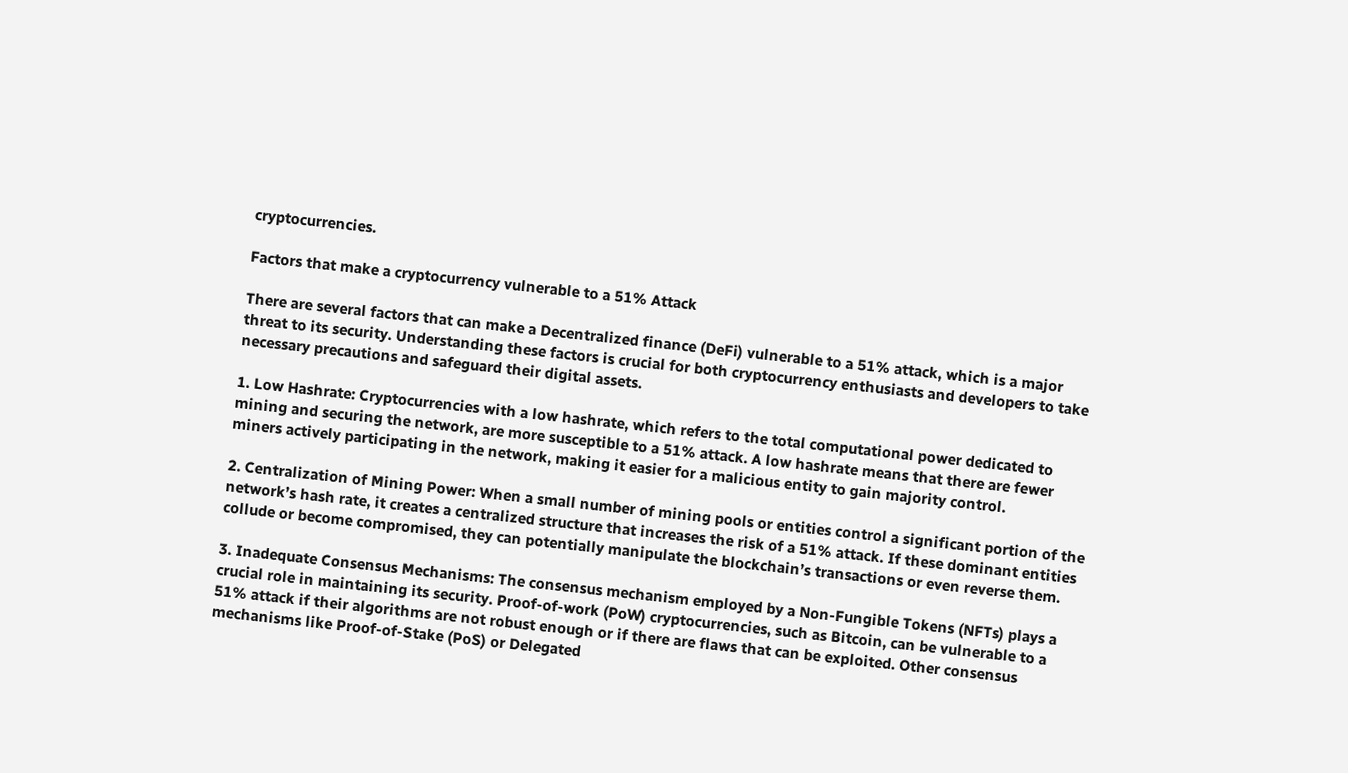cryptocurrencies.

Factors that make a cryptocurrency vulnerable to a 51% Attack

There are several factors that can make a Decentralized finance (DeFi) vulnerable to a 51% attack, which is a major threat to its security. Understanding these factors is crucial for both cryptocurrency enthusiasts and developers to take necessary precautions and safeguard their digital assets.

1. Low Hashrate: Cryptocurrencies with a low hashrate, which refers to the total computational power dedicated to mining and securing the network, are more susceptible to a 51% attack. A low hashrate means that there are fewer miners actively participating in the network, making it easier for a malicious entity to gain majority control.

2. Centralization of Mining Power: When a small number of mining pools or entities control a significant portion of the network’s hash rate, it creates a centralized structure that increases the risk of a 51% attack. If these dominant entities collude or become compromised, they can potentially manipulate the blockchain’s transactions or even reverse them.

3. Inadequate Consensus Mechanisms: The consensus mechanism employed by a Non-Fungible Tokens (NFTs) plays a crucial role in maintaining its security. Proof-of-work (PoW) cryptocurrencies, such as Bitcoin, can be vulnerable to a 51% attack if their algorithms are not robust enough or if there are flaws that can be exploited. Other consensus mechanisms like Proof-of-Stake (PoS) or Delegated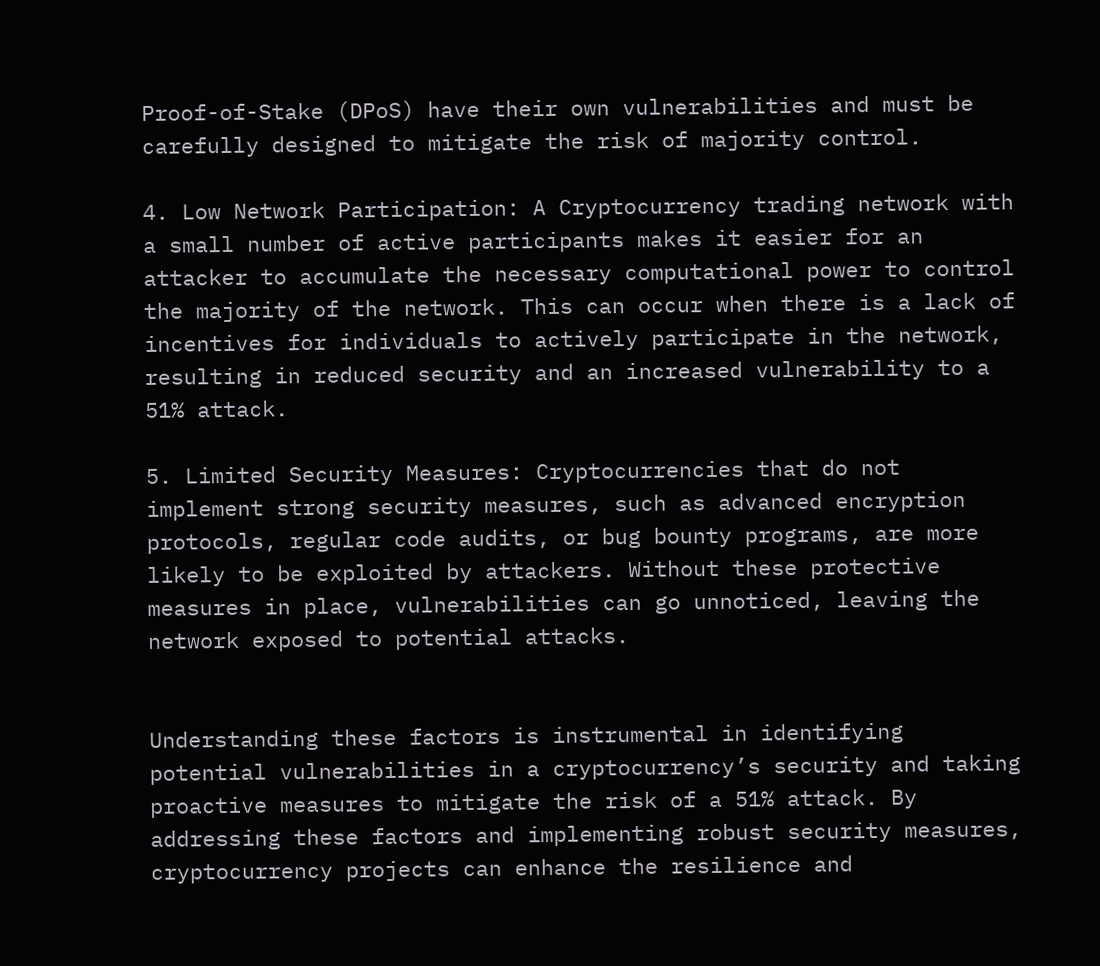Proof-of-Stake (DPoS) have their own vulnerabilities and must be carefully designed to mitigate the risk of majority control.

4. Low Network Participation: A Cryptocurrency trading network with a small number of active participants makes it easier for an attacker to accumulate the necessary computational power to control the majority of the network. This can occur when there is a lack of incentives for individuals to actively participate in the network, resulting in reduced security and an increased vulnerability to a 51% attack.

5. Limited Security Measures: Cryptocurrencies that do not implement strong security measures, such as advanced encryption protocols, regular code audits, or bug bounty programs, are more likely to be exploited by attackers. Without these protective measures in place, vulnerabilities can go unnoticed, leaving the network exposed to potential attacks.


Understanding these factors is instrumental in identifying potential vulnerabilities in a cryptocurrency’s security and taking proactive measures to mitigate the risk of a 51% attack. By addressing these factors and implementing robust security measures, cryptocurrency projects can enhance the resilience and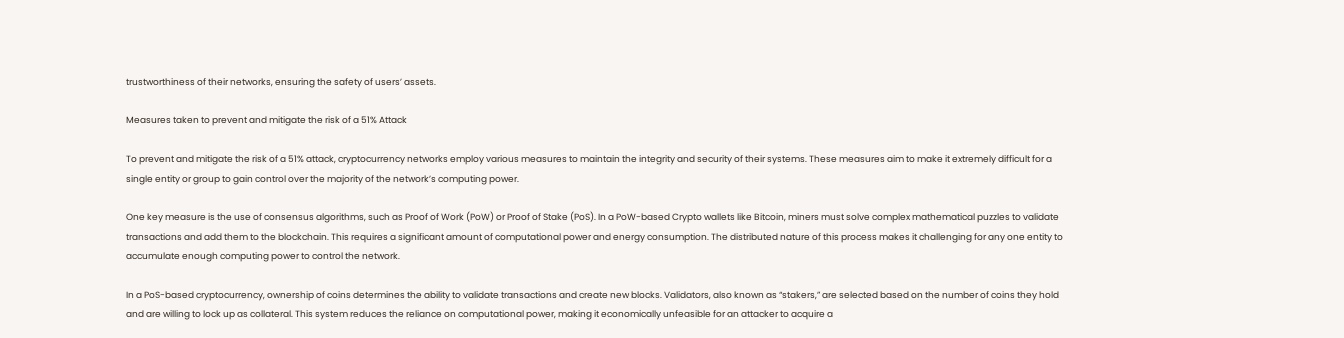trustworthiness of their networks, ensuring the safety of users’ assets.

Measures taken to prevent and mitigate the risk of a 51% Attack

To prevent and mitigate the risk of a 51% attack, cryptocurrency networks employ various measures to maintain the integrity and security of their systems. These measures aim to make it extremely difficult for a single entity or group to gain control over the majority of the network’s computing power.

One key measure is the use of consensus algorithms, such as Proof of Work (PoW) or Proof of Stake (PoS). In a PoW-based Crypto wallets like Bitcoin, miners must solve complex mathematical puzzles to validate transactions and add them to the blockchain. This requires a significant amount of computational power and energy consumption. The distributed nature of this process makes it challenging for any one entity to accumulate enough computing power to control the network.

In a PoS-based cryptocurrency, ownership of coins determines the ability to validate transactions and create new blocks. Validators, also known as “stakers,” are selected based on the number of coins they hold and are willing to lock up as collateral. This system reduces the reliance on computational power, making it economically unfeasible for an attacker to acquire a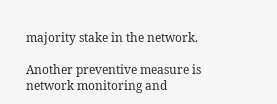majority stake in the network.

Another preventive measure is network monitoring and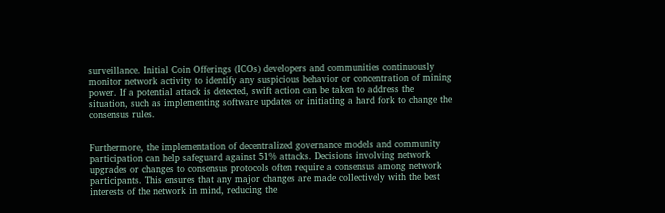surveillance. Initial Coin Offerings (ICOs) developers and communities continuously monitor network activity to identify any suspicious behavior or concentration of mining power. If a potential attack is detected, swift action can be taken to address the situation, such as implementing software updates or initiating a hard fork to change the consensus rules.


Furthermore, the implementation of decentralized governance models and community participation can help safeguard against 51% attacks. Decisions involving network upgrades or changes to consensus protocols often require a consensus among network participants. This ensures that any major changes are made collectively with the best interests of the network in mind, reducing the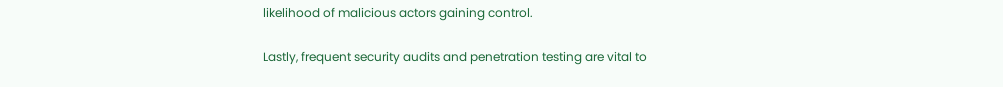likelihood of malicious actors gaining control.

Lastly, frequent security audits and penetration testing are vital to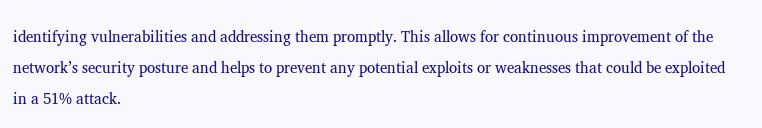identifying vulnerabilities and addressing them promptly. This allows for continuous improvement of the network’s security posture and helps to prevent any potential exploits or weaknesses that could be exploited in a 51% attack.